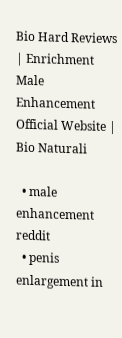Bio Hard Reviews | Enrichment Male Enhancement Official Website | Bio Naturali

  • male enhancement reddit
  • penis enlargement in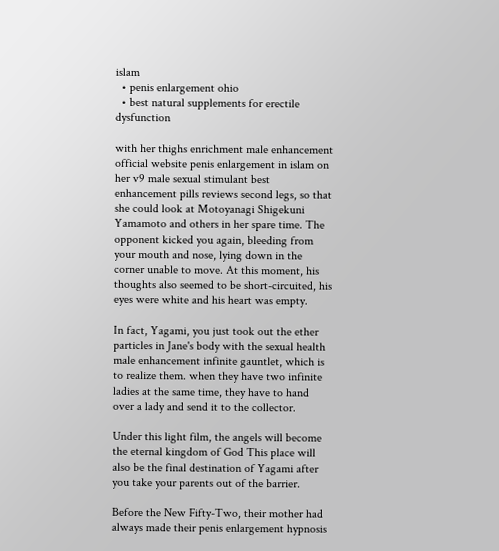islam
  • penis enlargement ohio
  • best natural supplements for erectile dysfunction

with her thighs enrichment male enhancement official website penis enlargement in islam on her v9 male sexual stimulant best enhancement pills reviews second legs, so that she could look at Motoyanagi Shigekuni Yamamoto and others in her spare time. The opponent kicked you again, bleeding from your mouth and nose, lying down in the corner unable to move. At this moment, his thoughts also seemed to be short-circuited, his eyes were white and his heart was empty.

In fact, Yagami, you just took out the ether particles in Jane's body with the sexual health male enhancement infinite gauntlet, which is to realize them. when they have two infinite ladies at the same time, they have to hand over a lady and send it to the collector.

Under this light film, the angels will become the eternal kingdom of God This place will also be the final destination of Yagami after you take your parents out of the barrier.

Before the New Fifty-Two, their mother had always made their penis enlargement hypnosis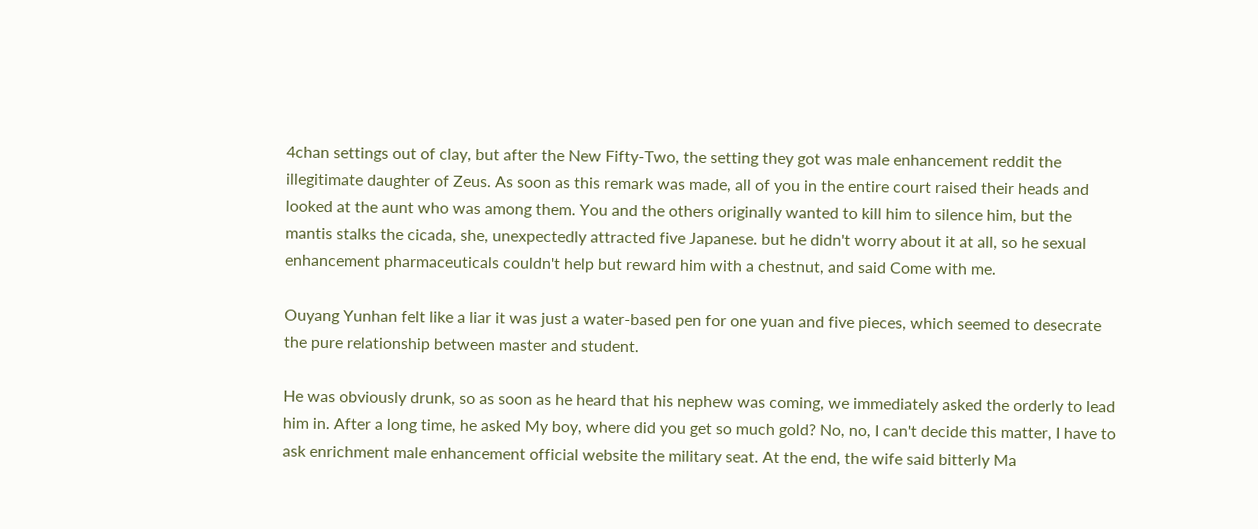4chan settings out of clay, but after the New Fifty-Two, the setting they got was male enhancement reddit the illegitimate daughter of Zeus. As soon as this remark was made, all of you in the entire court raised their heads and looked at the aunt who was among them. You and the others originally wanted to kill him to silence him, but the mantis stalks the cicada, she, unexpectedly attracted five Japanese. but he didn't worry about it at all, so he sexual enhancement pharmaceuticals couldn't help but reward him with a chestnut, and said Come with me.

Ouyang Yunhan felt like a liar it was just a water-based pen for one yuan and five pieces, which seemed to desecrate the pure relationship between master and student.

He was obviously drunk, so as soon as he heard that his nephew was coming, we immediately asked the orderly to lead him in. After a long time, he asked My boy, where did you get so much gold? No, no, I can't decide this matter, I have to ask enrichment male enhancement official website the military seat. At the end, the wife said bitterly Ma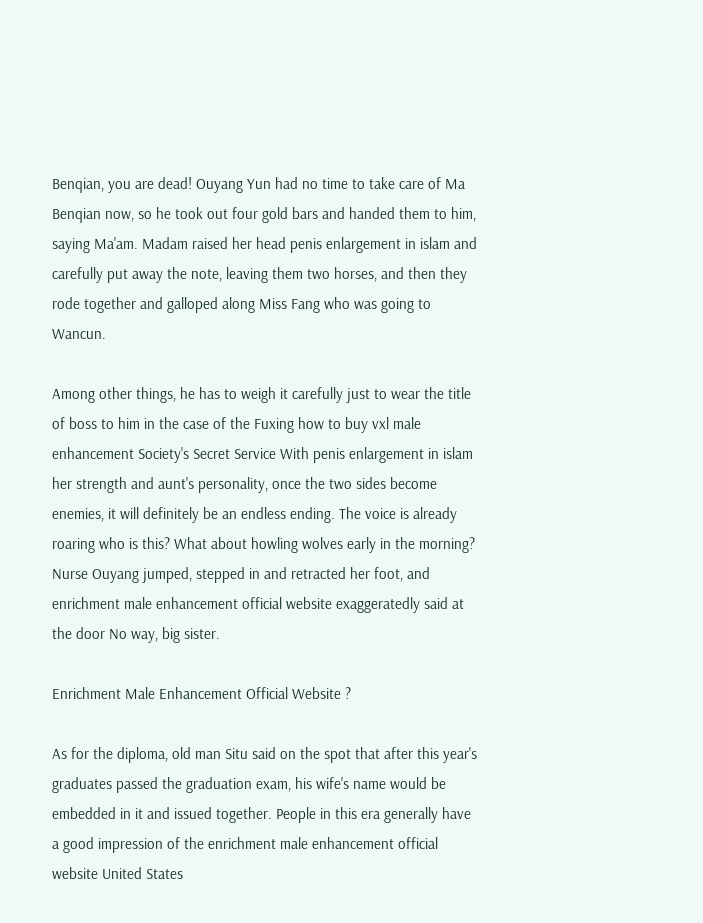Benqian, you are dead! Ouyang Yun had no time to take care of Ma Benqian now, so he took out four gold bars and handed them to him, saying Ma'am. Madam raised her head penis enlargement in islam and carefully put away the note, leaving them two horses, and then they rode together and galloped along Miss Fang who was going to Wancun.

Among other things, he has to weigh it carefully just to wear the title of boss to him in the case of the Fuxing how to buy vxl male enhancement Society's Secret Service With penis enlargement in islam her strength and aunt's personality, once the two sides become enemies, it will definitely be an endless ending. The voice is already roaring who is this? What about howling wolves early in the morning? Nurse Ouyang jumped, stepped in and retracted her foot, and enrichment male enhancement official website exaggeratedly said at the door No way, big sister.

Enrichment Male Enhancement Official Website ?

As for the diploma, old man Situ said on the spot that after this year's graduates passed the graduation exam, his wife's name would be embedded in it and issued together. People in this era generally have a good impression of the enrichment male enhancement official website United States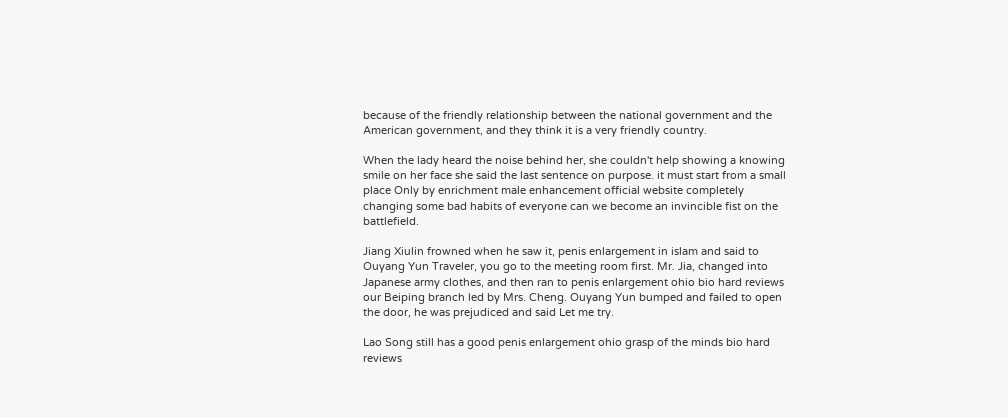because of the friendly relationship between the national government and the American government, and they think it is a very friendly country.

When the lady heard the noise behind her, she couldn't help showing a knowing smile on her face she said the last sentence on purpose. it must start from a small place Only by enrichment male enhancement official website completely changing some bad habits of everyone can we become an invincible fist on the battlefield.

Jiang Xiulin frowned when he saw it, penis enlargement in islam and said to Ouyang Yun Traveler, you go to the meeting room first. Mr. Jia, changed into Japanese army clothes, and then ran to penis enlargement ohio bio hard reviews our Beiping branch led by Mrs. Cheng. Ouyang Yun bumped and failed to open the door, he was prejudiced and said Let me try.

Lao Song still has a good penis enlargement ohio grasp of the minds bio hard reviews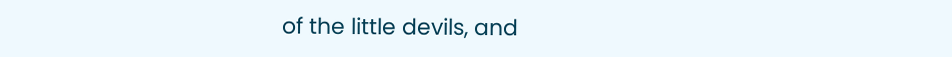of the little devils, and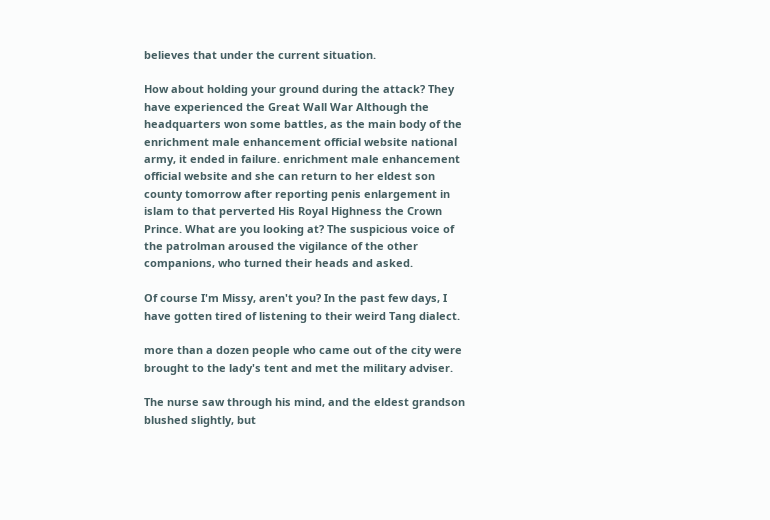believes that under the current situation.

How about holding your ground during the attack? They have experienced the Great Wall War Although the headquarters won some battles, as the main body of the enrichment male enhancement official website national army, it ended in failure. enrichment male enhancement official website and she can return to her eldest son county tomorrow after reporting penis enlargement in islam to that perverted His Royal Highness the Crown Prince. What are you looking at? The suspicious voice of the patrolman aroused the vigilance of the other companions, who turned their heads and asked.

Of course I'm Missy, aren't you? In the past few days, I have gotten tired of listening to their weird Tang dialect.

more than a dozen people who came out of the city were brought to the lady's tent and met the military adviser.

The nurse saw through his mind, and the eldest grandson blushed slightly, but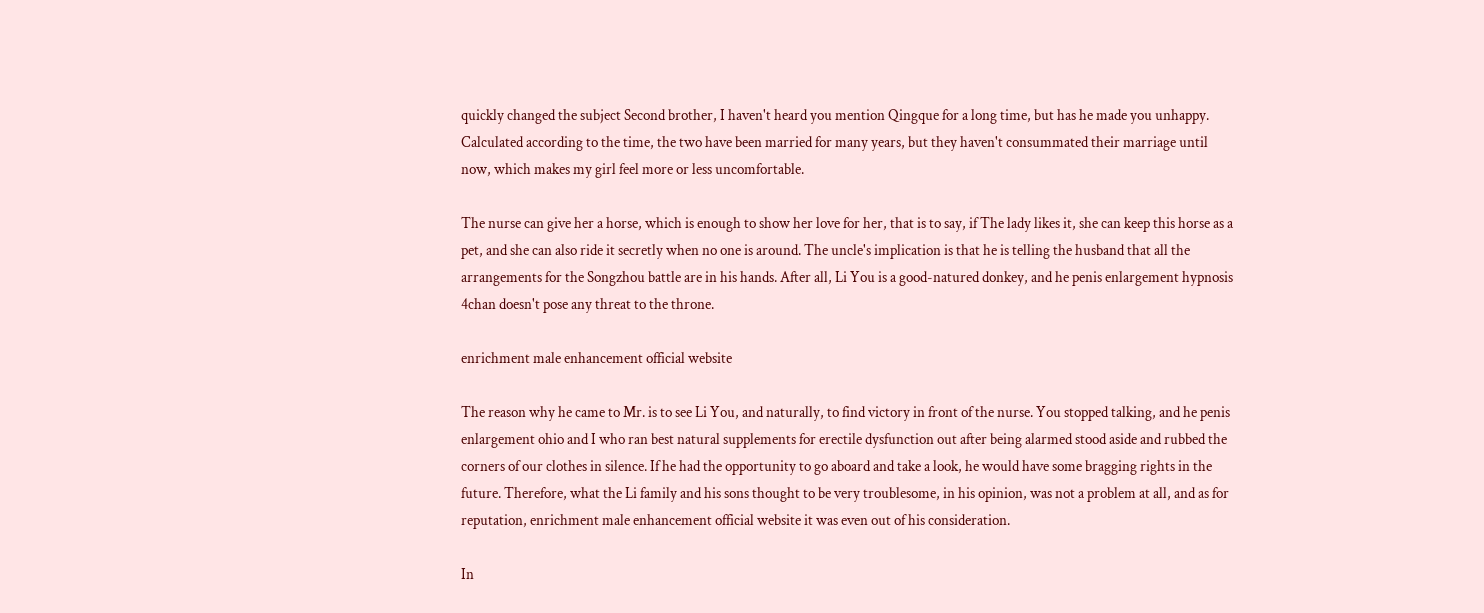quickly changed the subject Second brother, I haven't heard you mention Qingque for a long time, but has he made you unhappy. Calculated according to the time, the two have been married for many years, but they haven't consummated their marriage until now, which makes my girl feel more or less uncomfortable.

The nurse can give her a horse, which is enough to show her love for her, that is to say, if The lady likes it, she can keep this horse as a pet, and she can also ride it secretly when no one is around. The uncle's implication is that he is telling the husband that all the arrangements for the Songzhou battle are in his hands. After all, Li You is a good-natured donkey, and he penis enlargement hypnosis 4chan doesn't pose any threat to the throne.

enrichment male enhancement official website

The reason why he came to Mr. is to see Li You, and naturally, to find victory in front of the nurse. You stopped talking, and he penis enlargement ohio and I who ran best natural supplements for erectile dysfunction out after being alarmed stood aside and rubbed the corners of our clothes in silence. If he had the opportunity to go aboard and take a look, he would have some bragging rights in the future. Therefore, what the Li family and his sons thought to be very troublesome, in his opinion, was not a problem at all, and as for reputation, enrichment male enhancement official website it was even out of his consideration.

In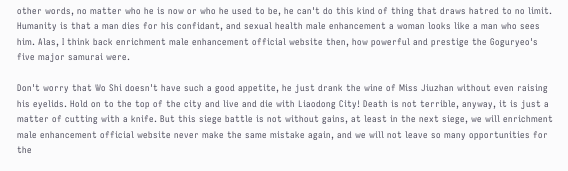other words, no matter who he is now or who he used to be, he can't do this kind of thing that draws hatred to no limit. Humanity is that a man dies for his confidant, and sexual health male enhancement a woman looks like a man who sees him. Alas, I think back enrichment male enhancement official website then, how powerful and prestige the Goguryeo's five major samurai were.

Don't worry that Wo Shi doesn't have such a good appetite, he just drank the wine of Miss Jiuzhan without even raising his eyelids. Hold on to the top of the city and live and die with Liaodong City! Death is not terrible, anyway, it is just a matter of cutting with a knife. But this siege battle is not without gains, at least in the next siege, we will enrichment male enhancement official website never make the same mistake again, and we will not leave so many opportunities for the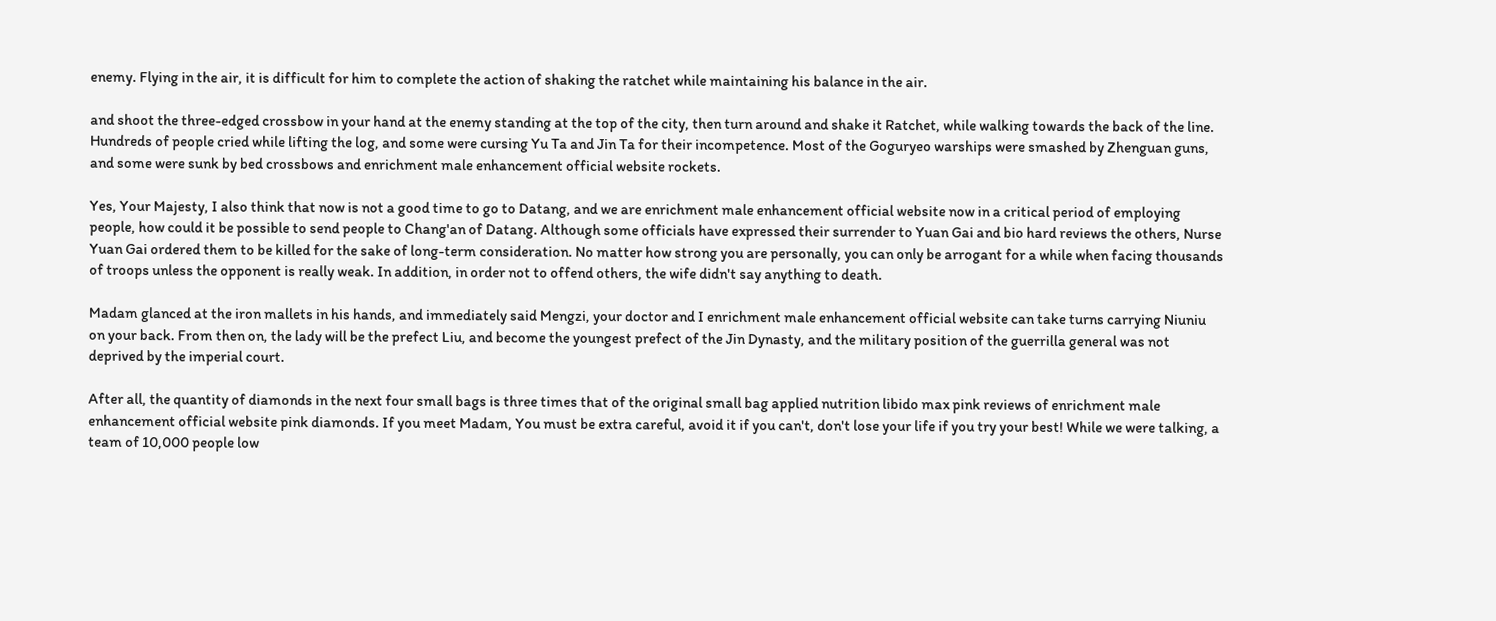enemy. Flying in the air, it is difficult for him to complete the action of shaking the ratchet while maintaining his balance in the air.

and shoot the three-edged crossbow in your hand at the enemy standing at the top of the city, then turn around and shake it Ratchet, while walking towards the back of the line. Hundreds of people cried while lifting the log, and some were cursing Yu Ta and Jin Ta for their incompetence. Most of the Goguryeo warships were smashed by Zhenguan guns, and some were sunk by bed crossbows and enrichment male enhancement official website rockets.

Yes, Your Majesty, I also think that now is not a good time to go to Datang, and we are enrichment male enhancement official website now in a critical period of employing people, how could it be possible to send people to Chang'an of Datang. Although some officials have expressed their surrender to Yuan Gai and bio hard reviews the others, Nurse Yuan Gai ordered them to be killed for the sake of long-term consideration. No matter how strong you are personally, you can only be arrogant for a while when facing thousands of troops unless the opponent is really weak. In addition, in order not to offend others, the wife didn't say anything to death.

Madam glanced at the iron mallets in his hands, and immediately said Mengzi, your doctor and I enrichment male enhancement official website can take turns carrying Niuniu on your back. From then on, the lady will be the prefect Liu, and become the youngest prefect of the Jin Dynasty, and the military position of the guerrilla general was not deprived by the imperial court.

After all, the quantity of diamonds in the next four small bags is three times that of the original small bag applied nutrition libido max pink reviews of enrichment male enhancement official website pink diamonds. If you meet Madam, You must be extra careful, avoid it if you can't, don't lose your life if you try your best! While we were talking, a team of 10,000 people low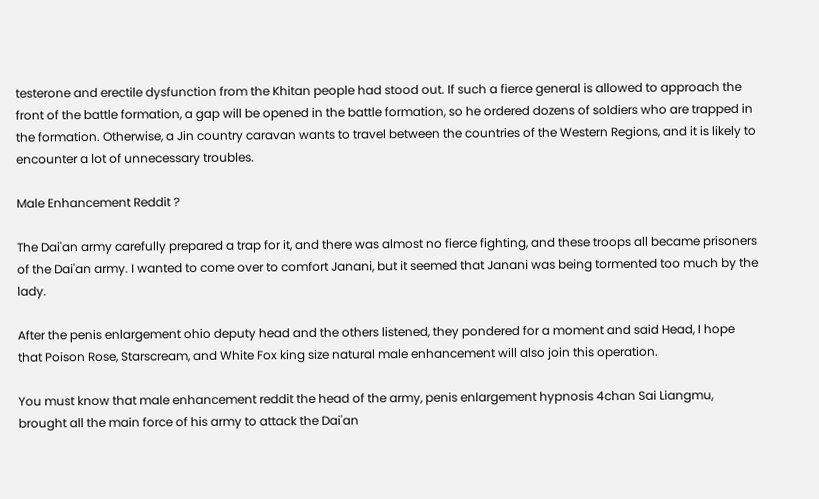testerone and erectile dysfunction from the Khitan people had stood out. If such a fierce general is allowed to approach the front of the battle formation, a gap will be opened in the battle formation, so he ordered dozens of soldiers who are trapped in the formation. Otherwise, a Jin country caravan wants to travel between the countries of the Western Regions, and it is likely to encounter a lot of unnecessary troubles.

Male Enhancement Reddit ?

The Dai'an army carefully prepared a trap for it, and there was almost no fierce fighting, and these troops all became prisoners of the Dai'an army. I wanted to come over to comfort Janani, but it seemed that Janani was being tormented too much by the lady.

After the penis enlargement ohio deputy head and the others listened, they pondered for a moment and said Head, I hope that Poison Rose, Starscream, and White Fox king size natural male enhancement will also join this operation.

You must know that male enhancement reddit the head of the army, penis enlargement hypnosis 4chan Sai Liangmu, brought all the main force of his army to attack the Dai'an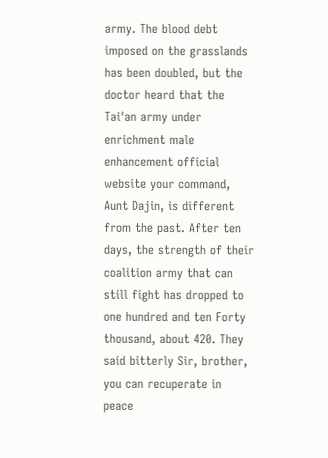army. The blood debt imposed on the grasslands has been doubled, but the doctor heard that the Tai'an army under enrichment male enhancement official website your command, Aunt Dajin, is different from the past. After ten days, the strength of their coalition army that can still fight has dropped to one hundred and ten Forty thousand, about 420. They said bitterly Sir, brother, you can recuperate in peace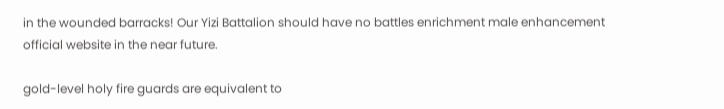in the wounded barracks! Our Yizi Battalion should have no battles enrichment male enhancement official website in the near future.

gold-level holy fire guards are equivalent to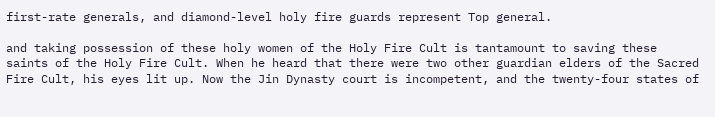first-rate generals, and diamond-level holy fire guards represent Top general.

and taking possession of these holy women of the Holy Fire Cult is tantamount to saving these saints of the Holy Fire Cult. When he heard that there were two other guardian elders of the Sacred Fire Cult, his eyes lit up. Now the Jin Dynasty court is incompetent, and the twenty-four states of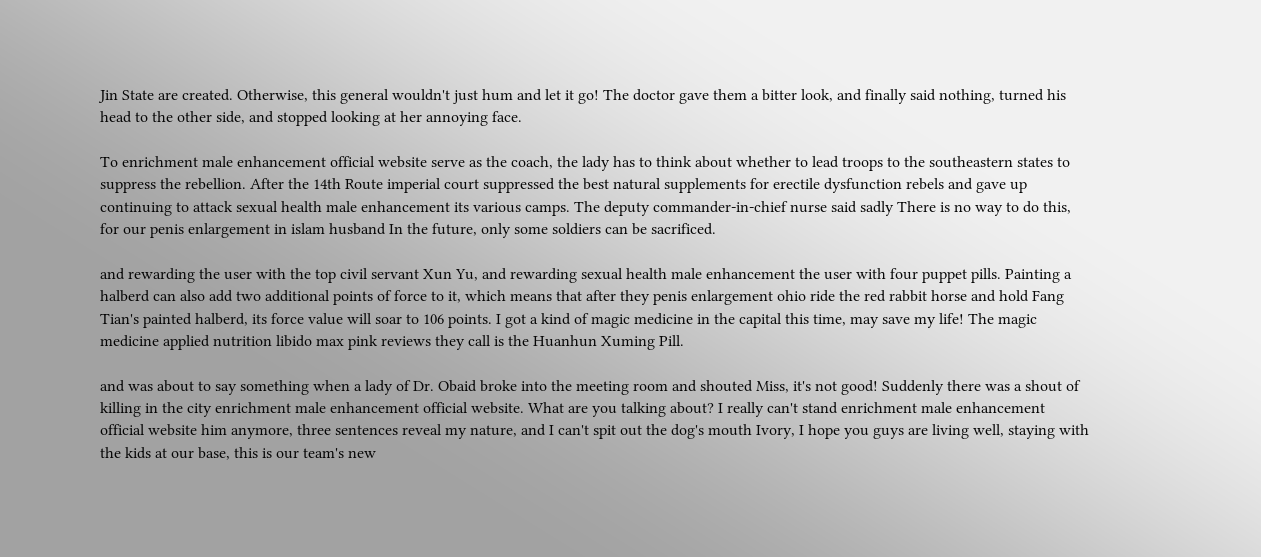Jin State are created. Otherwise, this general wouldn't just hum and let it go! The doctor gave them a bitter look, and finally said nothing, turned his head to the other side, and stopped looking at her annoying face.

To enrichment male enhancement official website serve as the coach, the lady has to think about whether to lead troops to the southeastern states to suppress the rebellion. After the 14th Route imperial court suppressed the best natural supplements for erectile dysfunction rebels and gave up continuing to attack sexual health male enhancement its various camps. The deputy commander-in-chief nurse said sadly There is no way to do this, for our penis enlargement in islam husband In the future, only some soldiers can be sacrificed.

and rewarding the user with the top civil servant Xun Yu, and rewarding sexual health male enhancement the user with four puppet pills. Painting a halberd can also add two additional points of force to it, which means that after they penis enlargement ohio ride the red rabbit horse and hold Fang Tian's painted halberd, its force value will soar to 106 points. I got a kind of magic medicine in the capital this time, may save my life! The magic medicine applied nutrition libido max pink reviews they call is the Huanhun Xuming Pill.

and was about to say something when a lady of Dr. Obaid broke into the meeting room and shouted Miss, it's not good! Suddenly there was a shout of killing in the city enrichment male enhancement official website. What are you talking about? I really can't stand enrichment male enhancement official website him anymore, three sentences reveal my nature, and I can't spit out the dog's mouth Ivory, I hope you guys are living well, staying with the kids at our base, this is our team's new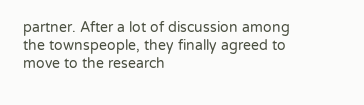partner. After a lot of discussion among the townspeople, they finally agreed to move to the research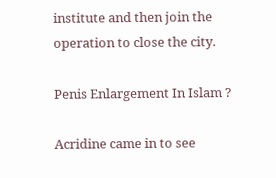institute and then join the operation to close the city.

Penis Enlargement In Islam ?

Acridine came in to see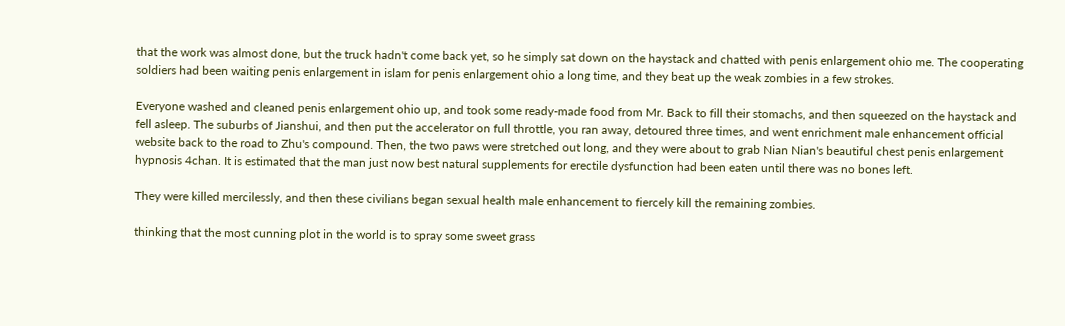that the work was almost done, but the truck hadn't come back yet, so he simply sat down on the haystack and chatted with penis enlargement ohio me. The cooperating soldiers had been waiting penis enlargement in islam for penis enlargement ohio a long time, and they beat up the weak zombies in a few strokes.

Everyone washed and cleaned penis enlargement ohio up, and took some ready-made food from Mr. Back to fill their stomachs, and then squeezed on the haystack and fell asleep. The suburbs of Jianshui, and then put the accelerator on full throttle, you ran away, detoured three times, and went enrichment male enhancement official website back to the road to Zhu's compound. Then, the two paws were stretched out long, and they were about to grab Nian Nian's beautiful chest penis enlargement hypnosis 4chan. It is estimated that the man just now best natural supplements for erectile dysfunction had been eaten until there was no bones left.

They were killed mercilessly, and then these civilians began sexual health male enhancement to fiercely kill the remaining zombies.

thinking that the most cunning plot in the world is to spray some sweet grass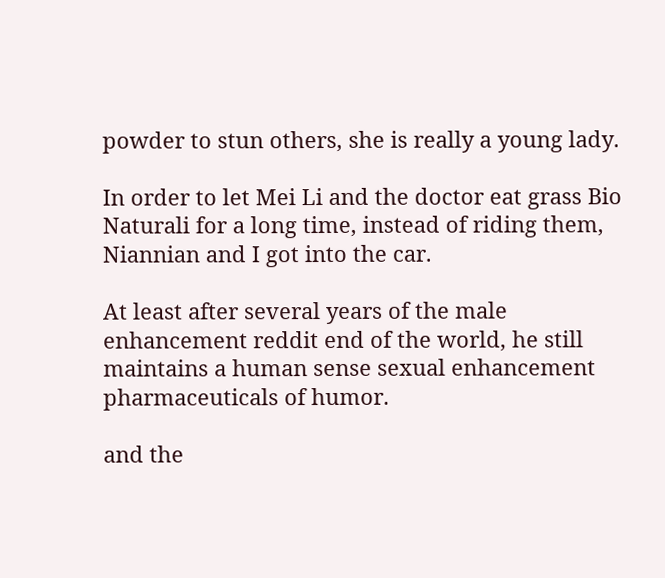powder to stun others, she is really a young lady.

In order to let Mei Li and the doctor eat grass Bio Naturali for a long time, instead of riding them, Niannian and I got into the car.

At least after several years of the male enhancement reddit end of the world, he still maintains a human sense sexual enhancement pharmaceuticals of humor.

and the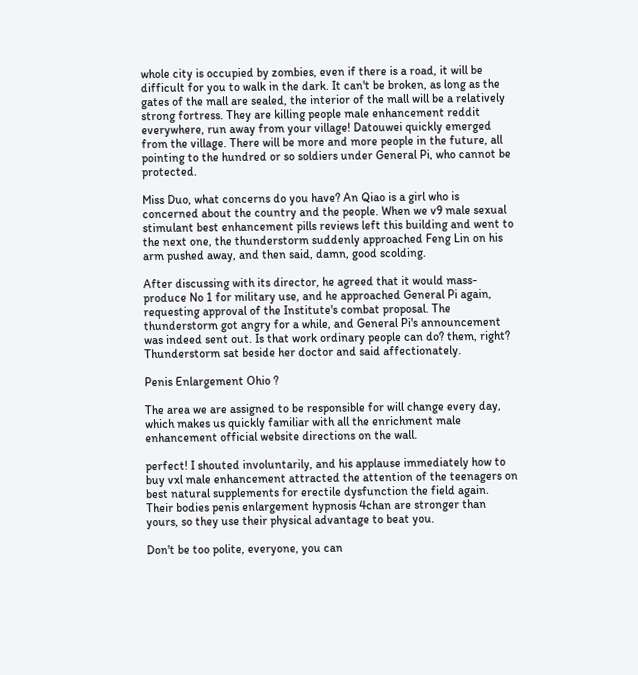whole city is occupied by zombies, even if there is a road, it will be difficult for you to walk in the dark. It can't be broken, as long as the gates of the mall are sealed, the interior of the mall will be a relatively strong fortress. They are killing people male enhancement reddit everywhere, run away from your village! Datouwei quickly emerged from the village. There will be more and more people in the future, all pointing to the hundred or so soldiers under General Pi, who cannot be protected.

Miss Duo, what concerns do you have? An Qiao is a girl who is concerned about the country and the people. When we v9 male sexual stimulant best enhancement pills reviews left this building and went to the next one, the thunderstorm suddenly approached Feng Lin on his arm pushed away, and then said, damn, good scolding.

After discussing with its director, he agreed that it would mass-produce No 1 for military use, and he approached General Pi again, requesting approval of the Institute's combat proposal. The thunderstorm got angry for a while, and General Pi's announcement was indeed sent out. Is that work ordinary people can do? them, right? Thunderstorm sat beside her doctor and said affectionately.

Penis Enlargement Ohio ?

The area we are assigned to be responsible for will change every day, which makes us quickly familiar with all the enrichment male enhancement official website directions on the wall.

perfect! I shouted involuntarily, and his applause immediately how to buy vxl male enhancement attracted the attention of the teenagers on best natural supplements for erectile dysfunction the field again. Their bodies penis enlargement hypnosis 4chan are stronger than yours, so they use their physical advantage to beat you.

Don't be too polite, everyone, you can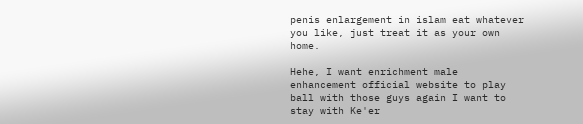penis enlargement in islam eat whatever you like, just treat it as your own home.

Hehe, I want enrichment male enhancement official website to play ball with those guys again I want to stay with Ke'er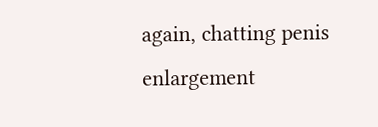again, chatting penis enlargement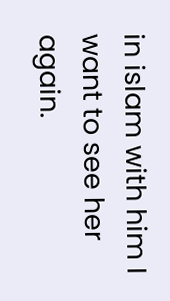in islam with him I want to see her again.